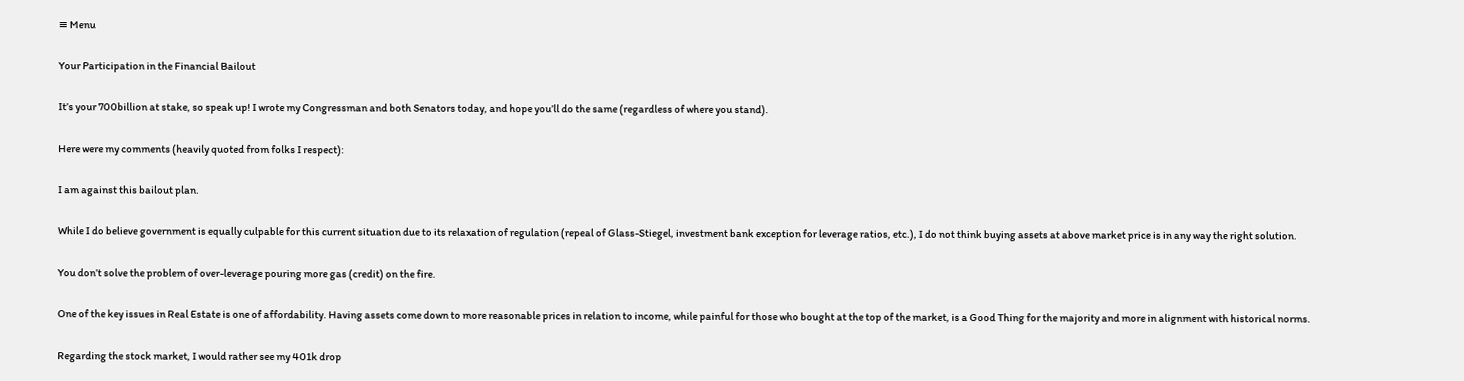≡ Menu

Your Participation in the Financial Bailout

It’s your 700billion at stake, so speak up! I wrote my Congressman and both Senators today, and hope you’ll do the same (regardless of where you stand).

Here were my comments (heavily quoted from folks I respect):

I am against this bailout plan.

While I do believe government is equally culpable for this current situation due to its relaxation of regulation (repeal of Glass-Stiegel, investment bank exception for leverage ratios, etc.), I do not think buying assets at above market price is in any way the right solution.

You don’t solve the problem of over-leverage pouring more gas (credit) on the fire.

One of the key issues in Real Estate is one of affordability. Having assets come down to more reasonable prices in relation to income, while painful for those who bought at the top of the market, is a Good Thing for the majority and more in alignment with historical norms.

Regarding the stock market, I would rather see my 401k drop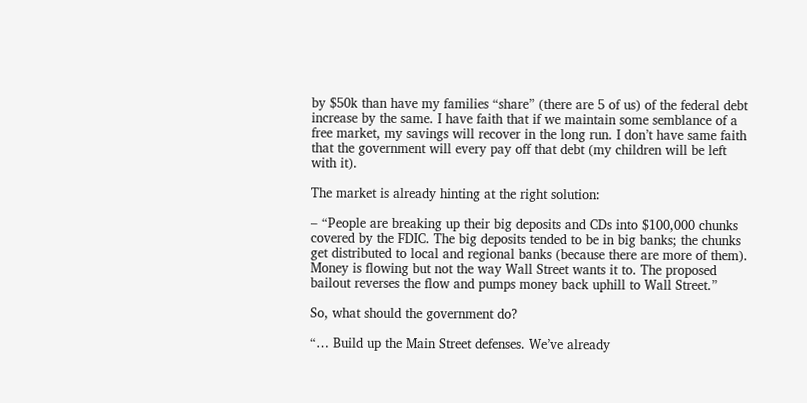by $50k than have my families “share” (there are 5 of us) of the federal debt increase by the same. I have faith that if we maintain some semblance of a free market, my savings will recover in the long run. I don’t have same faith that the government will every pay off that debt (my children will be left with it).

The market is already hinting at the right solution:

– “People are breaking up their big deposits and CDs into $100,000 chunks covered by the FDIC. The big deposits tended to be in big banks; the chunks get distributed to local and regional banks (because there are more of them). Money is flowing but not the way Wall Street wants it to. The proposed bailout reverses the flow and pumps money back uphill to Wall Street.”

So, what should the government do?

“… Build up the Main Street defenses. We’ve already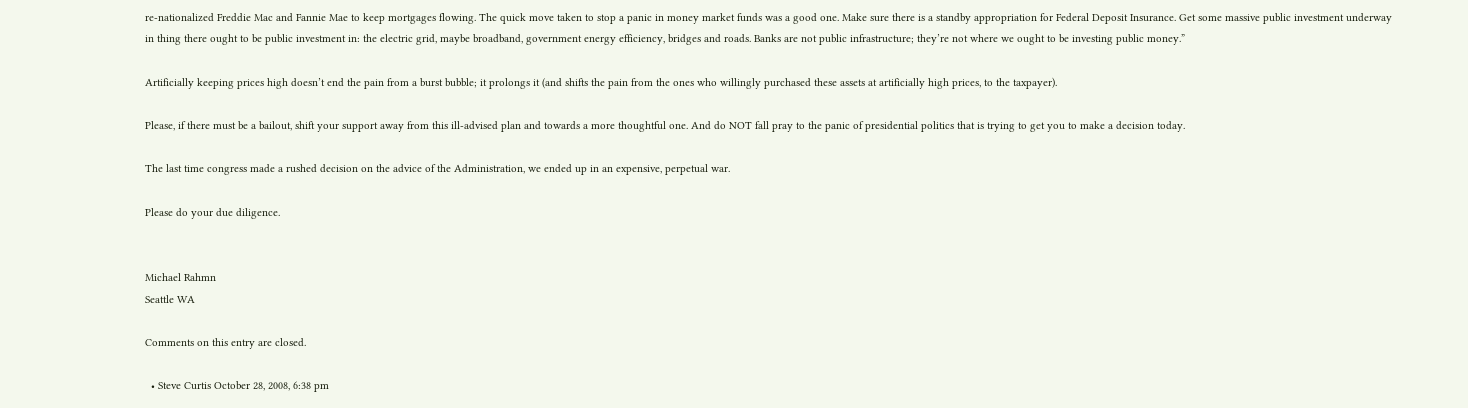re-nationalized Freddie Mac and Fannie Mae to keep mortgages flowing. The quick move taken to stop a panic in money market funds was a good one. Make sure there is a standby appropriation for Federal Deposit Insurance. Get some massive public investment underway in thing there ought to be public investment in: the electric grid, maybe broadband, government energy efficiency, bridges and roads. Banks are not public infrastructure; they’re not where we ought to be investing public money.”

Artificially keeping prices high doesn’t end the pain from a burst bubble; it prolongs it (and shifts the pain from the ones who willingly purchased these assets at artificially high prices, to the taxpayer).

Please, if there must be a bailout, shift your support away from this ill-advised plan and towards a more thoughtful one. And do NOT fall pray to the panic of presidential politics that is trying to get you to make a decision today.

The last time congress made a rushed decision on the advice of the Administration, we ended up in an expensive, perpetual war.

Please do your due diligence.


Michael Rahmn
Seattle WA

Comments on this entry are closed.

  • Steve Curtis October 28, 2008, 6:38 pm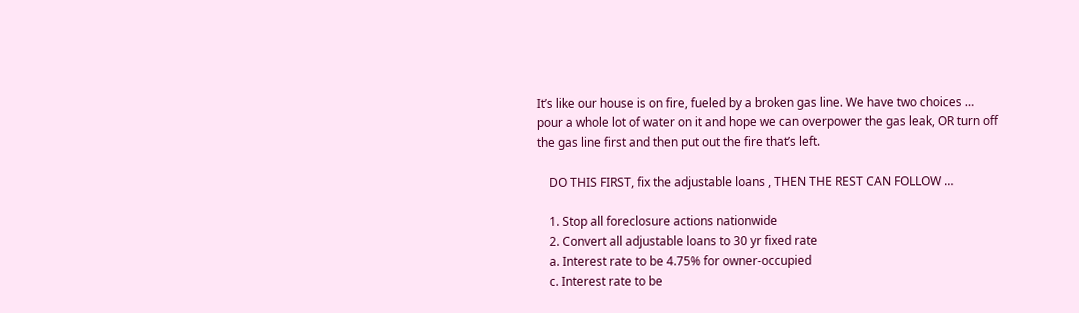It’s like our house is on fire, fueled by a broken gas line. We have two choices … pour a whole lot of water on it and hope we can overpower the gas leak, OR turn off the gas line first and then put out the fire that’s left.

    DO THIS FIRST, fix the adjustable loans , THEN THE REST CAN FOLLOW …

    1. Stop all foreclosure actions nationwide
    2. Convert all adjustable loans to 30 yr fixed rate
    a. Interest rate to be 4.75% for owner-occupied
    c. Interest rate to be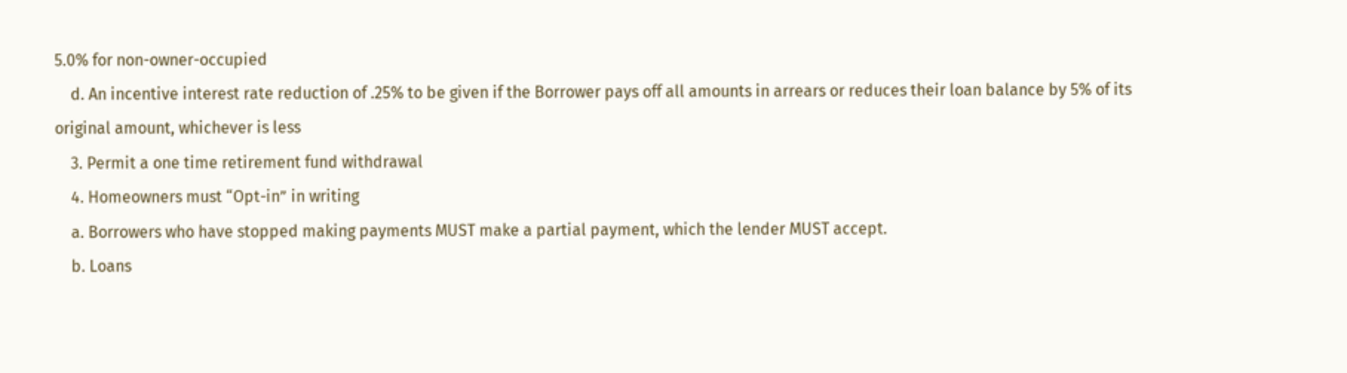5.0% for non-owner-occupied
    d. An incentive interest rate reduction of .25% to be given if the Borrower pays off all amounts in arrears or reduces their loan balance by 5% of its original amount, whichever is less
    3. Permit a one time retirement fund withdrawal
    4. Homeowners must “Opt-in” in writing
    a. Borrowers who have stopped making payments MUST make a partial payment, which the lender MUST accept.
    b. Loans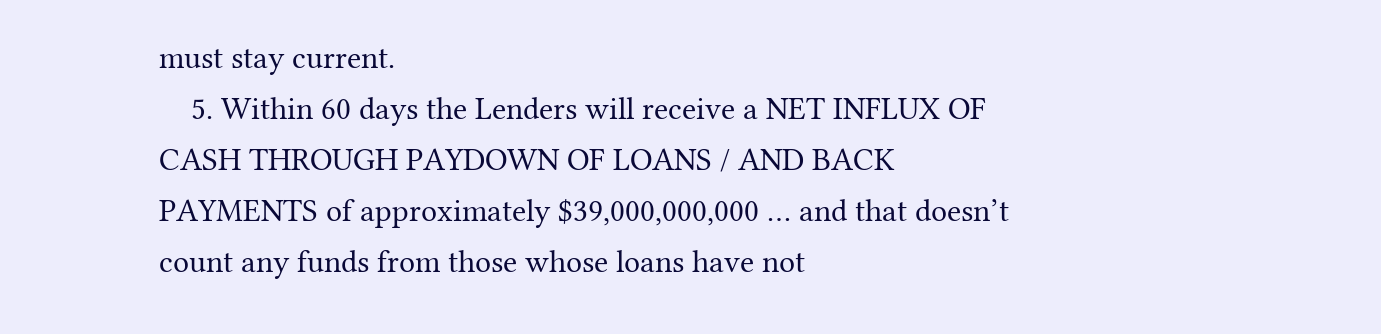must stay current.
    5. Within 60 days the Lenders will receive a NET INFLUX OF CASH THROUGH PAYDOWN OF LOANS / AND BACK PAYMENTS of approximately $39,000,000,000 … and that doesn’t count any funds from those whose loans have not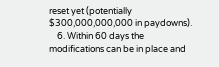reset yet (potentially $300,000,000,000 in paydowns).
    6. Within 60 days the modifications can be in place and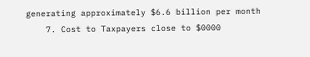generating approximately $6.6 billion per month
    7. Cost to Taxpayers close to $0000